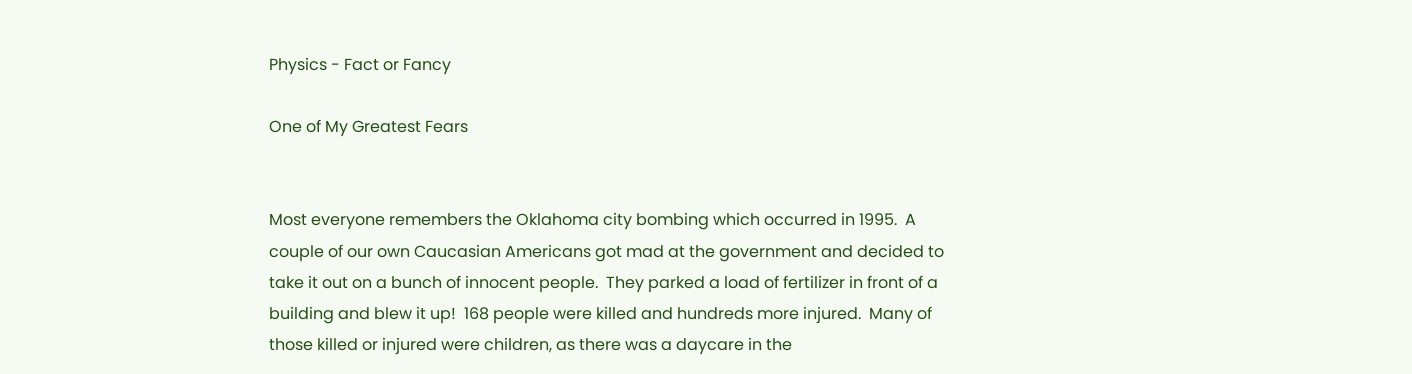Physics - Fact or Fancy

One of My Greatest Fears


Most everyone remembers the Oklahoma city bombing which occurred in 1995.  A couple of our own Caucasian Americans got mad at the government and decided to take it out on a bunch of innocent people.  They parked a load of fertilizer in front of a building and blew it up!  168 people were killed and hundreds more injured.  Many of those killed or injured were children, as there was a daycare in the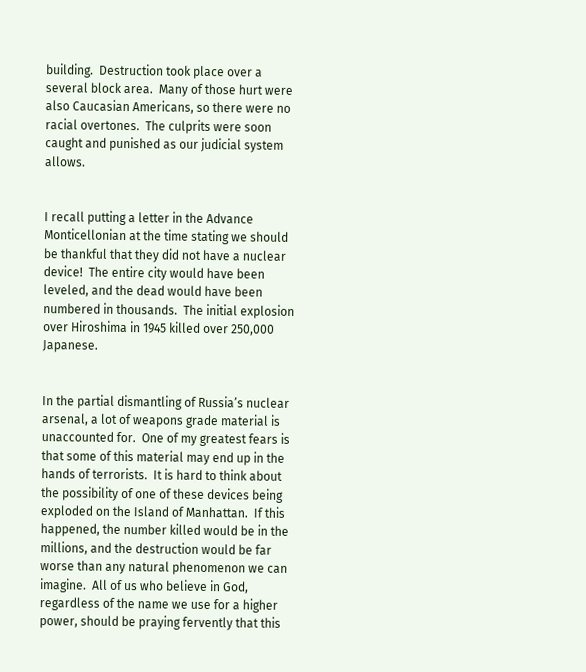building.  Destruction took place over a several block area.  Many of those hurt were also Caucasian Americans, so there were no racial overtones.  The culprits were soon caught and punished as our judicial system allows.


I recall putting a letter in the Advance Monticellonian at the time stating we should be thankful that they did not have a nuclear device!  The entire city would have been leveled, and the dead would have been numbered in thousands.  The initial explosion over Hiroshima in 1945 killed over 250,000 Japanese.


In the partial dismantling of Russia’s nuclear arsenal, a lot of weapons grade material is unaccounted for.  One of my greatest fears is that some of this material may end up in the hands of terrorists.  It is hard to think about the possibility of one of these devices being exploded on the Island of Manhattan.  If this happened, the number killed would be in the millions, and the destruction would be far worse than any natural phenomenon we can imagine.  All of us who believe in God, regardless of the name we use for a higher power, should be praying fervently that this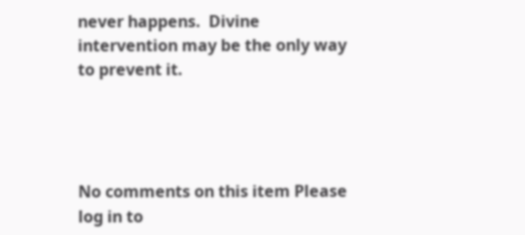never happens.  Divine intervention may be the only way to prevent it.




No comments on this item Please log in to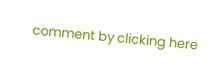comment by clicking here